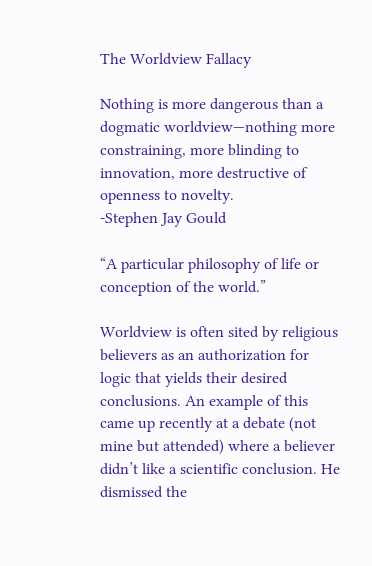The Worldview Fallacy

Nothing is more dangerous than a dogmatic worldview—nothing more constraining, more blinding to innovation, more destructive of openness to novelty.
-Stephen Jay Gould

“A particular philosophy of life or conception of the world.”

Worldview is often sited by religious believers as an authorization for logic that yields their desired conclusions. An example of this came up recently at a debate (not mine but attended) where a believer didn’t like a scientific conclusion. He dismissed the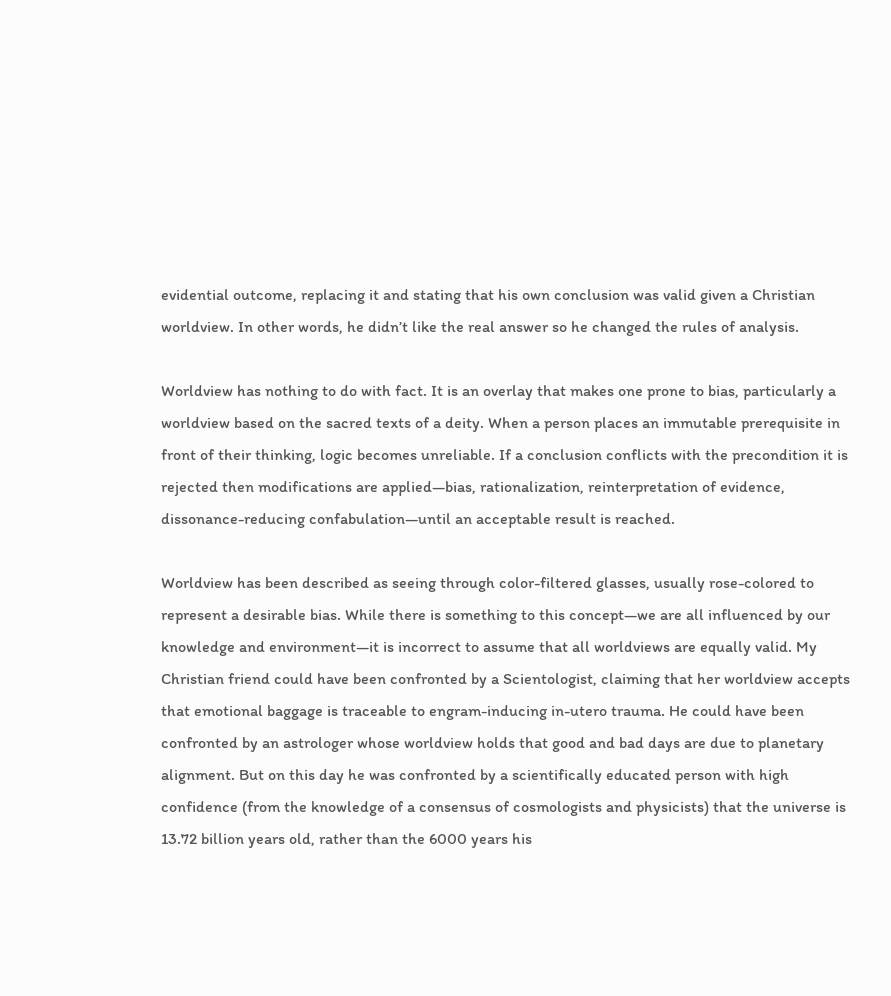evidential outcome, replacing it and stating that his own conclusion was valid given a Christian worldview. In other words, he didn’t like the real answer so he changed the rules of analysis.

Worldview has nothing to do with fact. It is an overlay that makes one prone to bias, particularly a worldview based on the sacred texts of a deity. When a person places an immutable prerequisite in front of their thinking, logic becomes unreliable. If a conclusion conflicts with the precondition it is rejected then modifications are applied—bias, rationalization, reinterpretation of evidence, dissonance-reducing confabulation—until an acceptable result is reached.

Worldview has been described as seeing through color-filtered glasses, usually rose-colored to represent a desirable bias. While there is something to this concept—we are all influenced by our knowledge and environment—it is incorrect to assume that all worldviews are equally valid. My Christian friend could have been confronted by a Scientologist, claiming that her worldview accepts that emotional baggage is traceable to engram-inducing in-utero trauma. He could have been confronted by an astrologer whose worldview holds that good and bad days are due to planetary alignment. But on this day he was confronted by a scientifically educated person with high confidence (from the knowledge of a consensus of cosmologists and physicists) that the universe is 13.72 billion years old, rather than the 6000 years his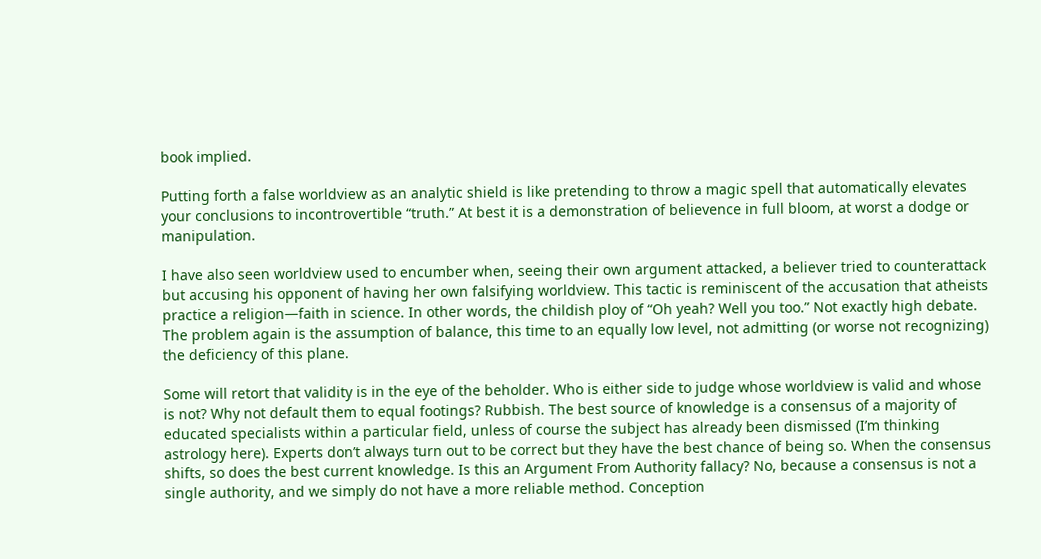book implied.

Putting forth a false worldview as an analytic shield is like pretending to throw a magic spell that automatically elevates your conclusions to incontrovertible “truth.” At best it is a demonstration of believence in full bloom, at worst a dodge or manipulation.

I have also seen worldview used to encumber when, seeing their own argument attacked, a believer tried to counterattack but accusing his opponent of having her own falsifying worldview. This tactic is reminiscent of the accusation that atheists practice a religion—faith in science. In other words, the childish ploy of “Oh yeah? Well you too.” Not exactly high debate. The problem again is the assumption of balance, this time to an equally low level, not admitting (or worse not recognizing) the deficiency of this plane.

Some will retort that validity is in the eye of the beholder. Who is either side to judge whose worldview is valid and whose is not? Why not default them to equal footings? Rubbish. The best source of knowledge is a consensus of a majority of educated specialists within a particular field, unless of course the subject has already been dismissed (I’m thinking astrology here). Experts don’t always turn out to be correct but they have the best chance of being so. When the consensus shifts, so does the best current knowledge. Is this an Argument From Authority fallacy? No, because a consensus is not a single authority, and we simply do not have a more reliable method. Conception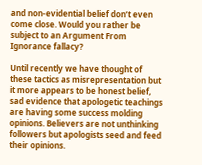and non-evidential belief don’t even come close. Would you rather be subject to an Argument From Ignorance fallacy?

Until recently we have thought of these tactics as misrepresentation but it more appears to be honest belief, sad evidence that apologetic teachings are having some success molding opinions. Believers are not unthinking followers but apologists seed and feed their opinions.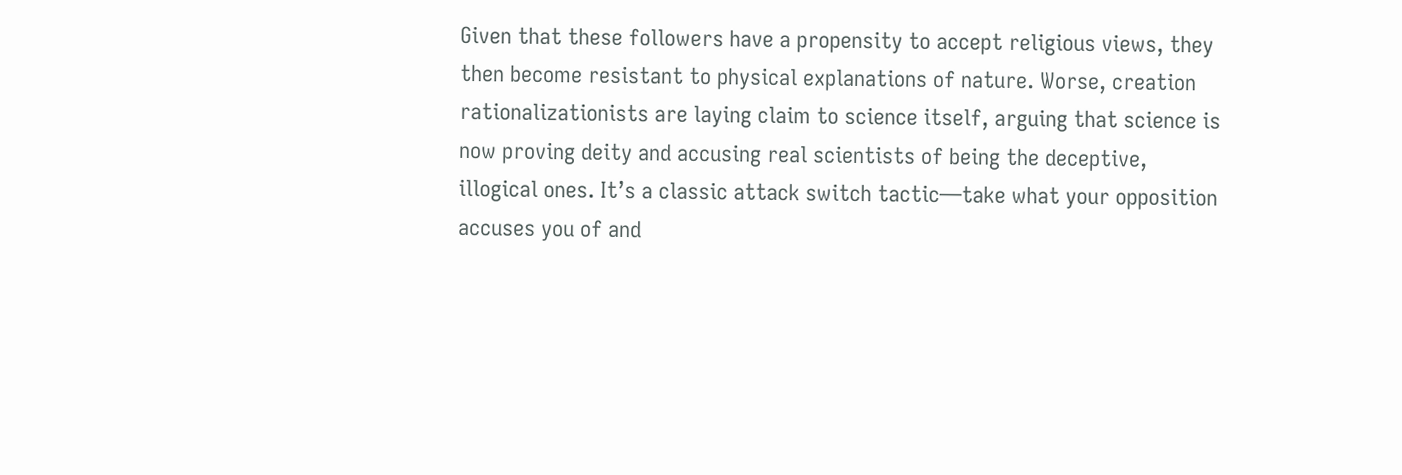Given that these followers have a propensity to accept religious views, they then become resistant to physical explanations of nature. Worse, creation rationalizationists are laying claim to science itself, arguing that science is now proving deity and accusing real scientists of being the deceptive, illogical ones. It’s a classic attack switch tactic—take what your opposition accuses you of and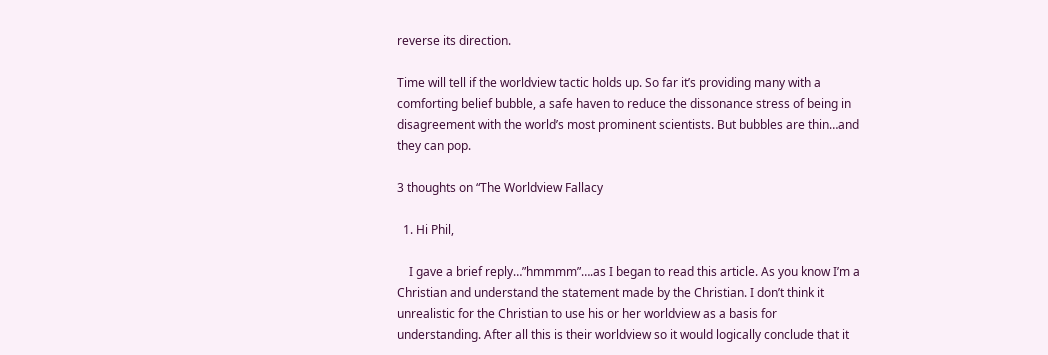reverse its direction.

Time will tell if the worldview tactic holds up. So far it’s providing many with a comforting belief bubble, a safe haven to reduce the dissonance stress of being in disagreement with the world’s most prominent scientists. But bubbles are thin…and they can pop.

3 thoughts on “The Worldview Fallacy

  1. Hi Phil,

    I gave a brief reply…”hmmmm”….as I began to read this article. As you know I’m a Christian and understand the statement made by the Christian. I don’t think it unrealistic for the Christian to use his or her worldview as a basis for understanding. After all this is their worldview so it would logically conclude that it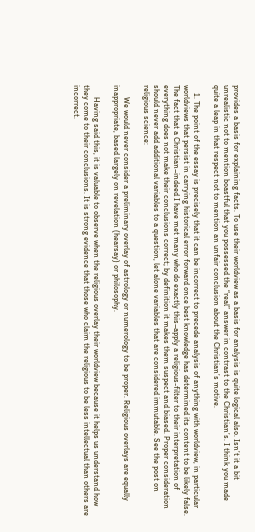provides a basis for explaining facts. To use their worldview as a basis for analysis is quite logical also. Isn’t it a bit unrealistic not to mention boastful that you possessed the “real” answer in contrast to the Christian’s. I think you made quite a leap in that respect not to mention an unfair conclusion about the Christian’s motive.

    1. The point of the essay is precisely that it can be incorrect to precede analysis of anything with worldview, in particular worldviews that persist in carrying historical error forward once best knowledge has determined its content to be likely false. The fact that a Christian–indeed I have met many who do exactly this–apply a religious-filter to their interpretation of everything does not make their conclusions correct; by definition it makes them suspect and biased. Proper consideration should never add additional variables to a question, let alone variables that are considered immutable. See the post on religious science:

      We would never consider a preliminary overlay of astrology or numerology to be proper. Religious overlays are equally inappropriate, based largely on revelation (hearsay) or philosophy.

      Having said this, it is valuable to observe when the religious overlay their worldview because it helps us understand how they come to their conclusions. It is strong evidence that those who claim the religious to be less intellectual than others are incorrect.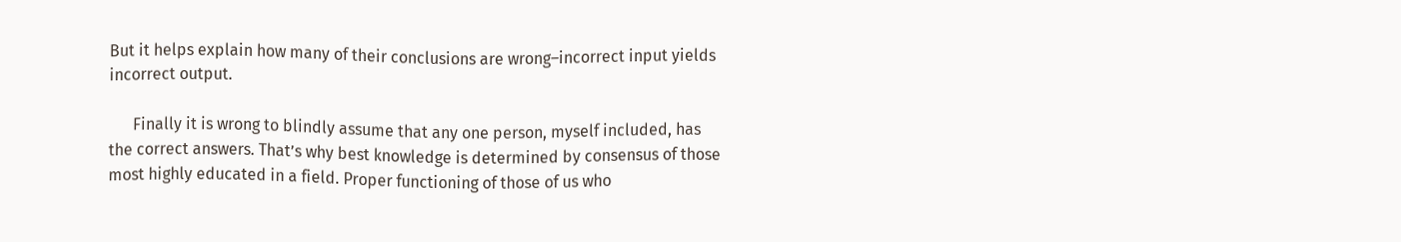But it helps explain how many of their conclusions are wrong–incorrect input yields incorrect output.

      Finally it is wrong to blindly assume that any one person, myself included, has the correct answers. That’s why best knowledge is determined by consensus of those most highly educated in a field. Proper functioning of those of us who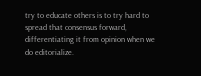try to educate others is to try hard to spread that consensus forward, differentiating it from opinion when we do editorialize.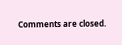Comments are closed.